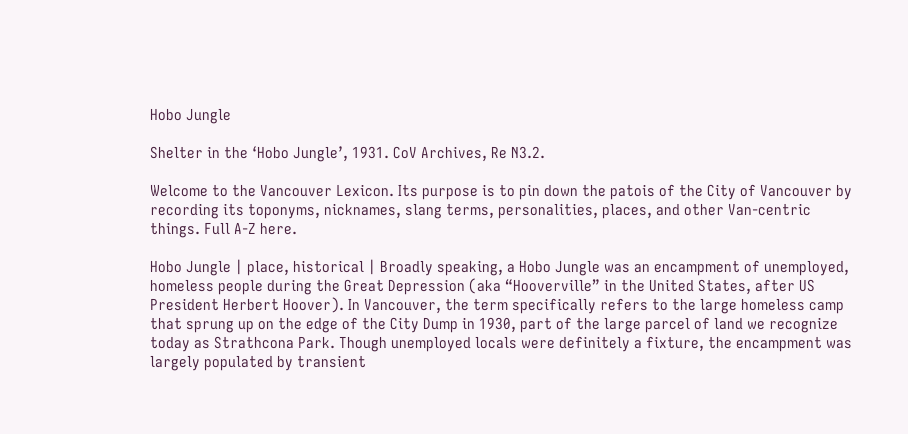Hobo Jungle

Shelter in the ‘Hobo Jungle’, 1931. CoV Archives, Re N3.2.

Welcome to the Vancouver Lexicon. Its purpose is to pin down the patois of the City of Vancouver by recording its toponyms, nicknames, slang terms, personalities, places, and other Van-centric things. Full A-Z here.

Hobo Jungle | place, historical | Broadly speaking, a Hobo Jungle was an encampment of unemployed, homeless people during the Great Depression (aka “Hooverville” in the United States, after US President Herbert Hoover). In Vancouver, the term specifically refers to the large homeless camp that sprung up on the edge of the City Dump in 1930, part of the large parcel of land we recognize today as Strathcona Park. Though unemployed locals were definitely a fixture, the encampment was largely populated by transient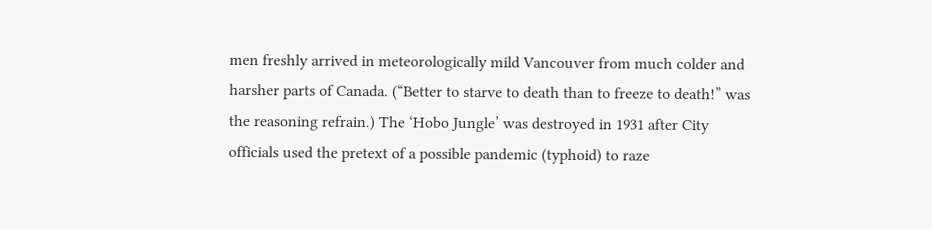men freshly arrived in meteorologically mild Vancouver from much colder and harsher parts of Canada. (“Better to starve to death than to freeze to death!” was the reasoning refrain.) The ‘Hobo Jungle’ was destroyed in 1931 after City officials used the pretext of a possible pandemic (typhoid) to raze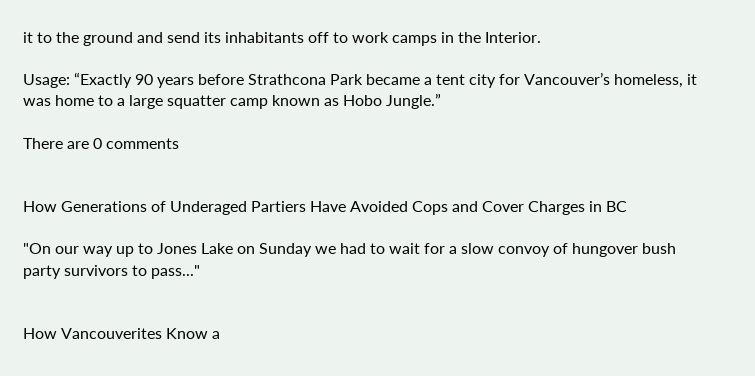it to the ground and send its inhabitants off to work camps in the Interior.

Usage: “Exactly 90 years before Strathcona Park became a tent city for Vancouver’s homeless, it was home to a large squatter camp known as Hobo Jungle.”

There are 0 comments


How Generations of Underaged Partiers Have Avoided Cops and Cover Charges in BC

"On our way up to Jones Lake on Sunday we had to wait for a slow convoy of hungover bush party survivors to pass..."


How Vancouverites Know a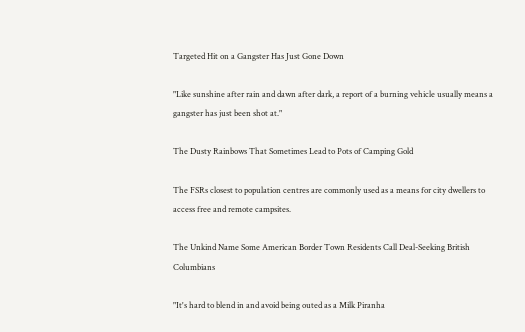Targeted Hit on a Gangster Has Just Gone Down

"Like sunshine after rain and dawn after dark, a report of a burning vehicle usually means a gangster has just been shot at."

The Dusty Rainbows That Sometimes Lead to Pots of Camping Gold

The FSRs closest to population centres are commonly used as a means for city dwellers to access free and remote campsites.

The Unkind Name Some American Border Town Residents Call Deal-Seeking British Columbians

"It's hard to blend in and avoid being outed as a Milk Piranha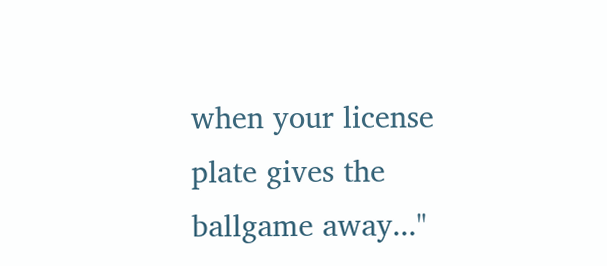when your license plate gives the ballgame away..."